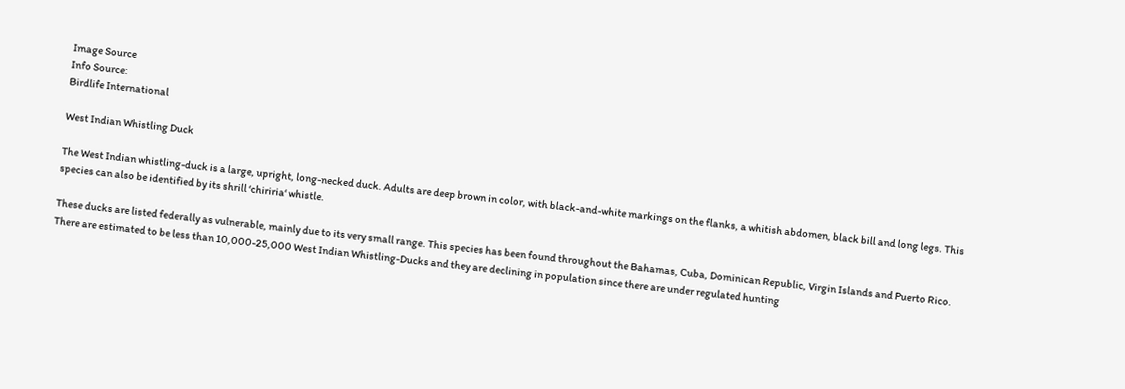Image Source
Info Source:
Birdlife International

West Indian Whistling Duck

The West Indian whistling-duck is a large, upright, long-necked duck. Adults are deep brown in color, with black-and-white markings on the flanks, a whitish abdomen, black bill and long legs. This species can also be identified by its shrill ‘chiriria‘ whistle.

These ducks are listed federally as vulnerable, mainly due to its very small range. This species has been found throughout the Bahamas, Cuba, Dominican Republic, Virgin Islands and Puerto Rico. There are estimated to be less than 10,000-25,000 West Indian Whistling-Ducks and they are declining in population since there are under regulated hunting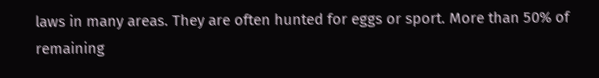laws in many areas. They are often hunted for eggs or sport. More than 50% of remaining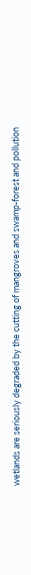wetlands are seriously degraded by the cutting of mangroves and swamp-forest and pollution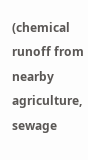(chemical runoff from nearby agriculture, sewage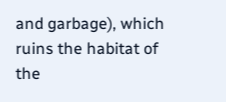and garbage), which ruins the habitat of the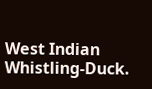West Indian Whistling-Duck.